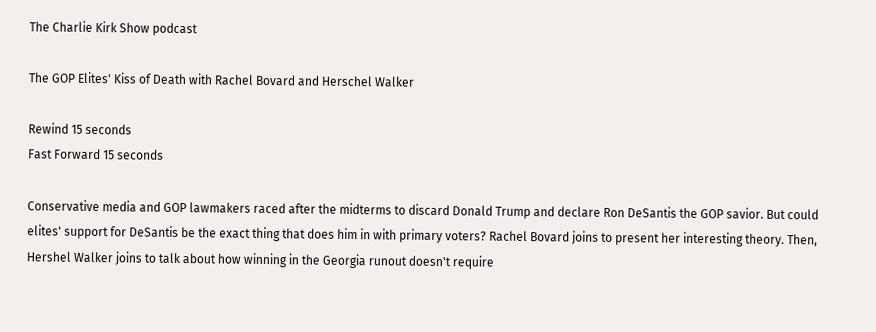The Charlie Kirk Show podcast

The GOP Elites' Kiss of Death with Rachel Bovard and Herschel Walker

Rewind 15 seconds
Fast Forward 15 seconds

Conservative media and GOP lawmakers raced after the midterms to discard Donald Trump and declare Ron DeSantis the GOP savior. But could elites' support for DeSantis be the exact thing that does him in with primary voters? Rachel Bovard joins to present her interesting theory. Then, Hershel Walker joins to talk about how winning in the Georgia runout doesn't require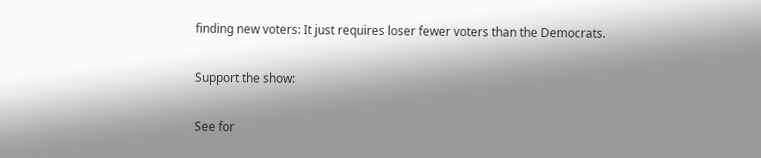finding new voters: It just requires loser fewer voters than the Democrats.

Support the show:

See for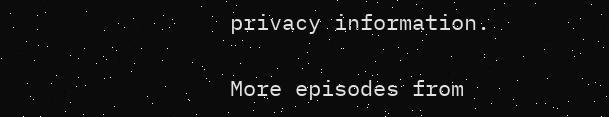privacy information.

More episodes from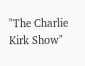"The Charlie Kirk Show"